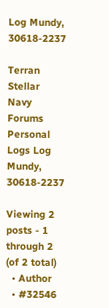Log Mundy, 30618-2237

Terran Stellar Navy Forums Personal Logs Log Mundy, 30618-2237

Viewing 2 posts - 1 through 2 (of 2 total)
  • Author
  • #32546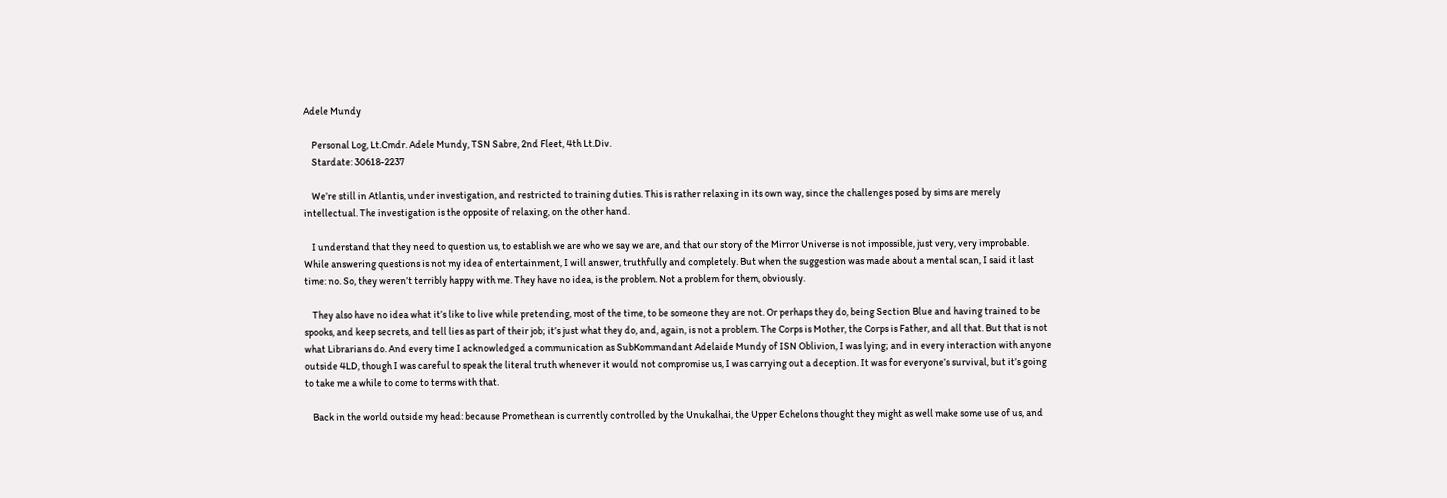Adele Mundy

    Personal Log, Lt.Cmdr. Adele Mundy, TSN Sabre, 2nd Fleet, 4th Lt.Div.
    Stardate: 30618-2237

    We’re still in Atlantis, under investigation, and restricted to training duties. This is rather relaxing in its own way, since the challenges posed by sims are merely intellectual. The investigation is the opposite of relaxing, on the other hand.

    I understand that they need to question us, to establish we are who we say we are, and that our story of the Mirror Universe is not impossible, just very, very improbable. While answering questions is not my idea of entertainment, I will answer, truthfully and completely. But when the suggestion was made about a mental scan, I said it last time: no. So, they weren’t terribly happy with me. They have no idea, is the problem. Not a problem for them, obviously.

    They also have no idea what it’s like to live while pretending, most of the time, to be someone they are not. Or perhaps they do, being Section Blue and having trained to be spooks, and keep secrets, and tell lies as part of their job; it’s just what they do, and, again, is not a problem. The Corps is Mother, the Corps is Father, and all that. But that is not what Librarians do. And every time I acknowledged a communication as SubKommandant Adelaide Mundy of ISN Oblivion, I was lying; and in every interaction with anyone outside 4LD, though I was careful to speak the literal truth whenever it would not compromise us, I was carrying out a deception. It was for everyone’s survival, but it’s going to take me a while to come to terms with that.

    Back in the world outside my head: because Promethean is currently controlled by the Unukalhai, the Upper Echelons thought they might as well make some use of us, and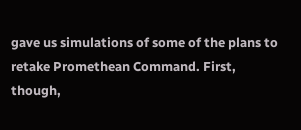gave us simulations of some of the plans to retake Promethean Command. First, though,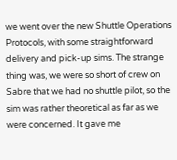we went over the new Shuttle Operations Protocols, with some straightforward delivery and pick-up sims. The strange thing was, we were so short of crew on Sabre that we had no shuttle pilot, so the sim was rather theoretical as far as we were concerned. It gave me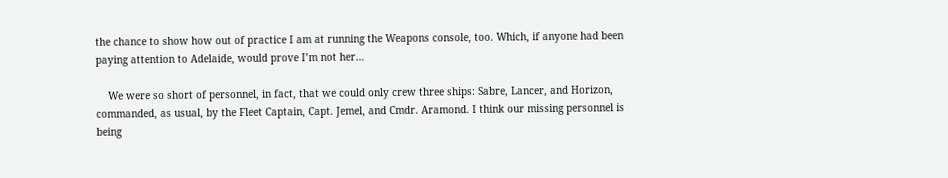the chance to show how out of practice I am at running the Weapons console, too. Which, if anyone had been paying attention to Adelaide, would prove I’m not her…

    We were so short of personnel, in fact, that we could only crew three ships: Sabre, Lancer, and Horizon, commanded, as usual, by the Fleet Captain, Capt. Jemel, and Cmdr. Aramond. I think our missing personnel is being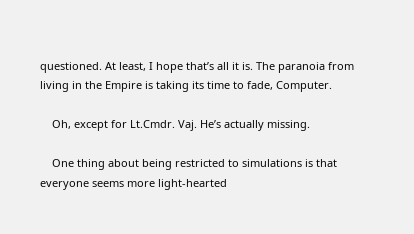questioned. At least, I hope that’s all it is. The paranoia from living in the Empire is taking its time to fade, Computer.

    Oh, except for Lt.Cmdr. Vaj. He’s actually missing.

    One thing about being restricted to simulations is that everyone seems more light-hearted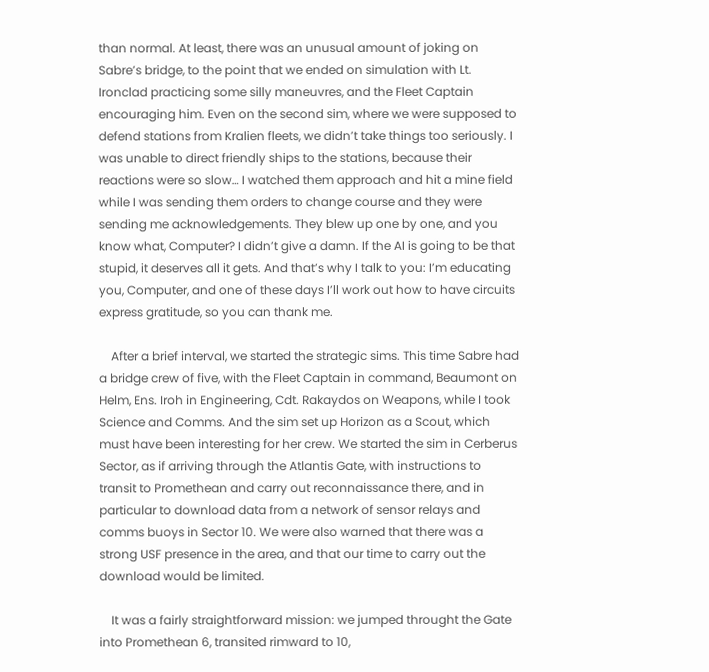than normal. At least, there was an unusual amount of joking on Sabre’s bridge, to the point that we ended on simulation with Lt. Ironclad practicing some silly maneuvres, and the Fleet Captain encouraging him. Even on the second sim, where we were supposed to defend stations from Kralien fleets, we didn’t take things too seriously. I was unable to direct friendly ships to the stations, because their reactions were so slow… I watched them approach and hit a mine field while I was sending them orders to change course and they were sending me acknowledgements. They blew up one by one, and you know what, Computer? I didn’t give a damn. If the AI is going to be that stupid, it deserves all it gets. And that’s why I talk to you: I’m educating you, Computer, and one of these days I’ll work out how to have circuits express gratitude, so you can thank me.

    After a brief interval, we started the strategic sims. This time Sabre had a bridge crew of five, with the Fleet Captain in command, Beaumont on Helm, Ens. Iroh in Engineering, Cdt. Rakaydos on Weapons, while I took Science and Comms. And the sim set up Horizon as a Scout, which must have been interesting for her crew. We started the sim in Cerberus Sector, as if arriving through the Atlantis Gate, with instructions to transit to Promethean and carry out reconnaissance there, and in particular to download data from a network of sensor relays and comms buoys in Sector 10. We were also warned that there was a strong USF presence in the area, and that our time to carry out the download would be limited.

    It was a fairly straightforward mission: we jumped throught the Gate into Promethean 6, transited rimward to 10,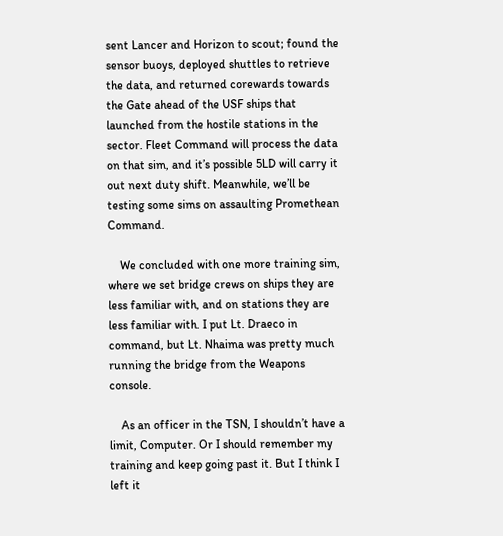sent Lancer and Horizon to scout; found the sensor buoys, deployed shuttles to retrieve the data, and returned corewards towards the Gate ahead of the USF ships that launched from the hostile stations in the sector. Fleet Command will process the data on that sim, and it’s possible 5LD will carry it out next duty shift. Meanwhile, we’ll be testing some sims on assaulting Promethean Command.

    We concluded with one more training sim, where we set bridge crews on ships they are less familiar with, and on stations they are less familiar with. I put Lt. Draeco in command, but Lt. Nhaima was pretty much running the bridge from the Weapons console.

    As an officer in the TSN, I shouldn’t have a limit, Computer. Or I should remember my training and keep going past it. But I think I left it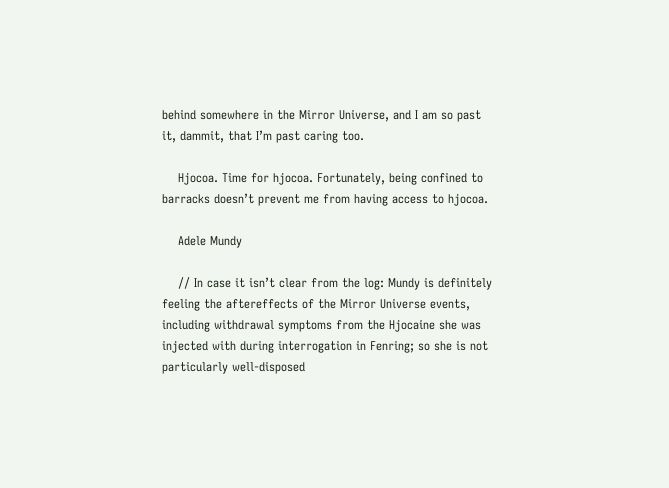behind somewhere in the Mirror Universe, and I am so past it, dammit, that I’m past caring too.

    Hjocoa. Time for hjocoa. Fortunately, being confined to barracks doesn’t prevent me from having access to hjocoa.

    Adele Mundy

    // In case it isn’t clear from the log: Mundy is definitely feeling the aftereffects of the Mirror Universe events, including withdrawal symptoms from the Hjocaine she was injected with during interrogation in Fenring; so she is not particularly well-disposed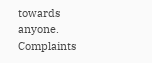towards anyone. Complaints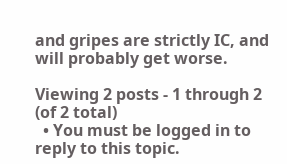and gripes are strictly IC, and will probably get worse.

Viewing 2 posts - 1 through 2 (of 2 total)
  • You must be logged in to reply to this topic.